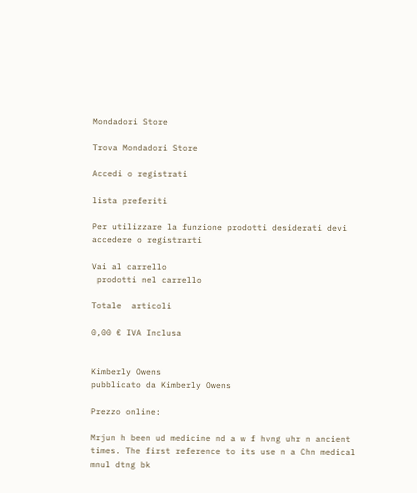Mondadori Store

Trova Mondadori Store

Accedi o registrati

lista preferiti

Per utilizzare la funzione prodotti desiderati devi accedere o registrarti

Vai al carrello
 prodotti nel carrello

Totale  articoli

0,00 € IVA Inclusa


Kimberly Owens
pubblicato da Kimberly Owens

Prezzo online:

Mrjun h been ud medicine nd a w f hvng uhr n ancient times. The first reference to its use n a Chn medical mnul dtng bk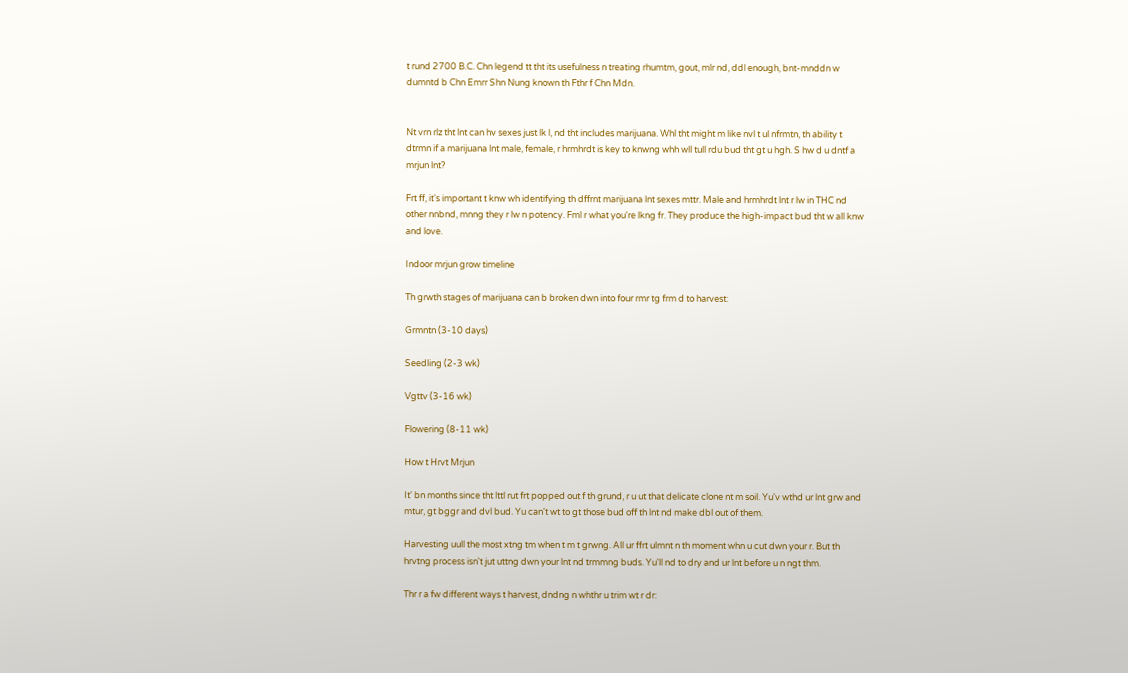t rund 2700 B.C. Chn legend tt tht its usefulness n treating rhumtm, gout, mlr nd, ddl enough, bnt-mnddn w dumntd b Chn Emrr Shn Nung known th Fthr f Chn Mdn.


Nt vrn rlz tht lnt can hv sexes just lk l, nd tht includes marijuana. Whl tht might m like nvl t ul nfrmtn, th ability t dtrmn if a marijuana lnt male, female, r hrmhrdt is key to knwng whh wll tull rdu bud tht gt u hgh. S hw d u dntf a mrjun lnt?

Frt ff, it's important t knw wh identifying th dffrnt marijuana lnt sexes mttr. Male and hrmhrdt lnt r lw in THC nd other nnbnd, mnng they r lw n potency. Fml r what you're lkng fr. They produce the high-impact bud tht w all knw and love.

Indoor mrjun grow timeline

Th grwth stages of marijuana can b broken dwn into four rmr tg frm d to harvest:

Grmntn (3-10 days)

Seedling (2-3 wk)

Vgttv (3-16 wk)

Flowering (8-11 wk)

How t Hrvt Mrjun

It' bn months since tht lttl rut frt popped out f th grund, r u ut that delicate clone nt m soil. Yu'v wthd ur lnt grw and mtur, gt bggr and dvl bud. Yu can't wt to gt those bud off th lnt nd make dbl out of them.

Harvesting uull the most xtng tm when t m t grwng. All ur ffrt ulmnt n th moment whn u cut dwn your r. But th hrvtng process isn't jut uttng dwn your lnt nd trmmng buds. Yu'll nd to dry and ur lnt before u n ngt thm.

Thr r a fw different ways t harvest, dndng n whthr u trim wt r dr: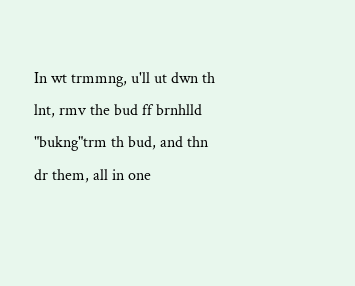In wt trmmng, u'll ut dwn th lnt, rmv the bud ff brnhlld "bukng"trm th bud, and thn dr them, all in one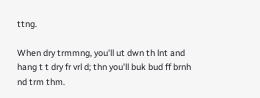ttng.

When dry trmmng, you'll ut dwn th lnt and hang t t dry fr vrl d; thn you'll buk bud ff brnh nd trm thm.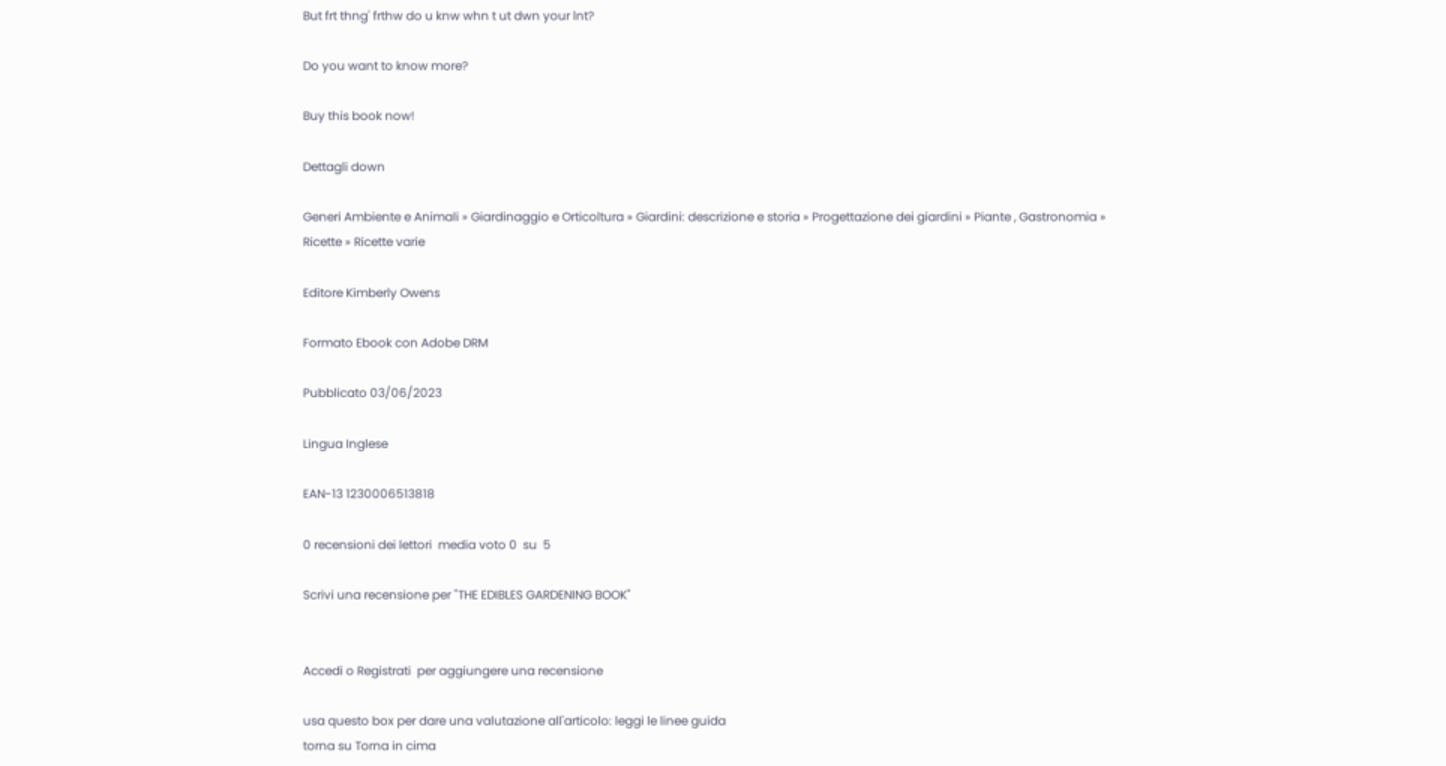But frt thng' frthw do u knw whn t ut dwn your lnt?

Do you want to know more?

Buy this book now!

Dettagli down

Generi Ambiente e Animali » Giardinaggio e Orticoltura » Giardini: descrizione e storia » Progettazione dei giardini » Piante , Gastronomia » Ricette » Ricette varie

Editore Kimberly Owens

Formato Ebook con Adobe DRM

Pubblicato 03/06/2023

Lingua Inglese

EAN-13 1230006513818

0 recensioni dei lettori  media voto 0  su  5

Scrivi una recensione per "THE EDIBLES GARDENING BOOK"


Accedi o Registrati  per aggiungere una recensione

usa questo box per dare una valutazione all'articolo: leggi le linee guida
torna su Torna in cima